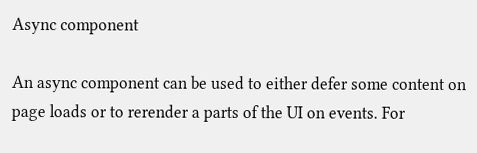Async component

An async component can be used to either defer some content on page loads or to rerender a parts of the UI on events. For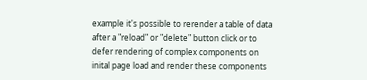example it's possible to rerender a table of data after a "reload" or "delete" button click or to defer rendering of complex components on inital page load and render these components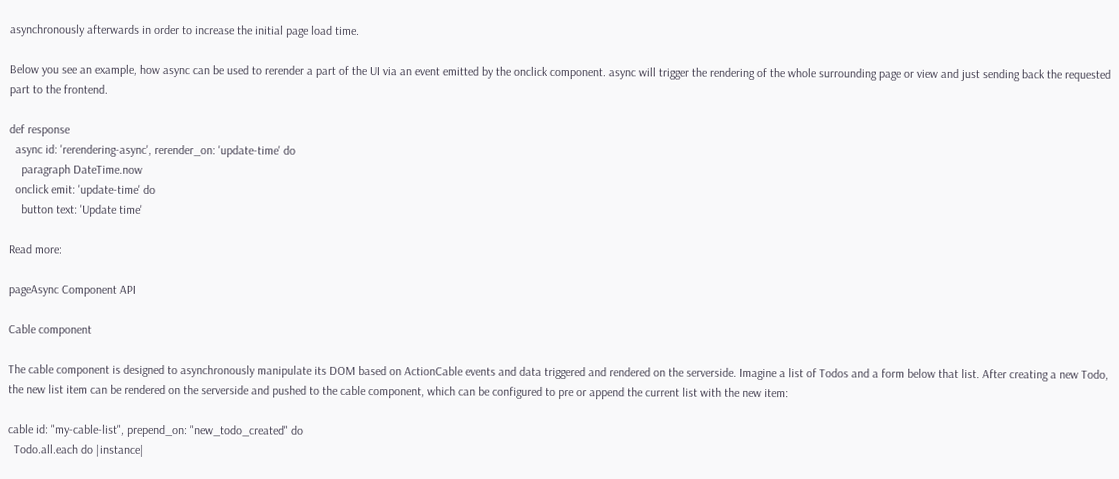asynchronously afterwards in order to increase the initial page load time.

Below you see an example, how async can be used to rerender a part of the UI via an event emitted by the onclick component. async will trigger the rendering of the whole surrounding page or view and just sending back the requested part to the frontend.

def response
  async id: 'rerendering-async', rerender_on: 'update-time' do
    paragraph DateTime.now
  onclick emit: 'update-time' do
    button text: 'Update time'

Read more:

pageAsync Component API

Cable component

The cable component is designed to asynchronously manipulate its DOM based on ActionCable events and data triggered and rendered on the serverside. Imagine a list of Todos and a form below that list. After creating a new Todo, the new list item can be rendered on the serverside and pushed to the cable component, which can be configured to pre or append the current list with the new item:

cable id: "my-cable-list", prepend_on: "new_todo_created" do
  Todo.all.each do |instance|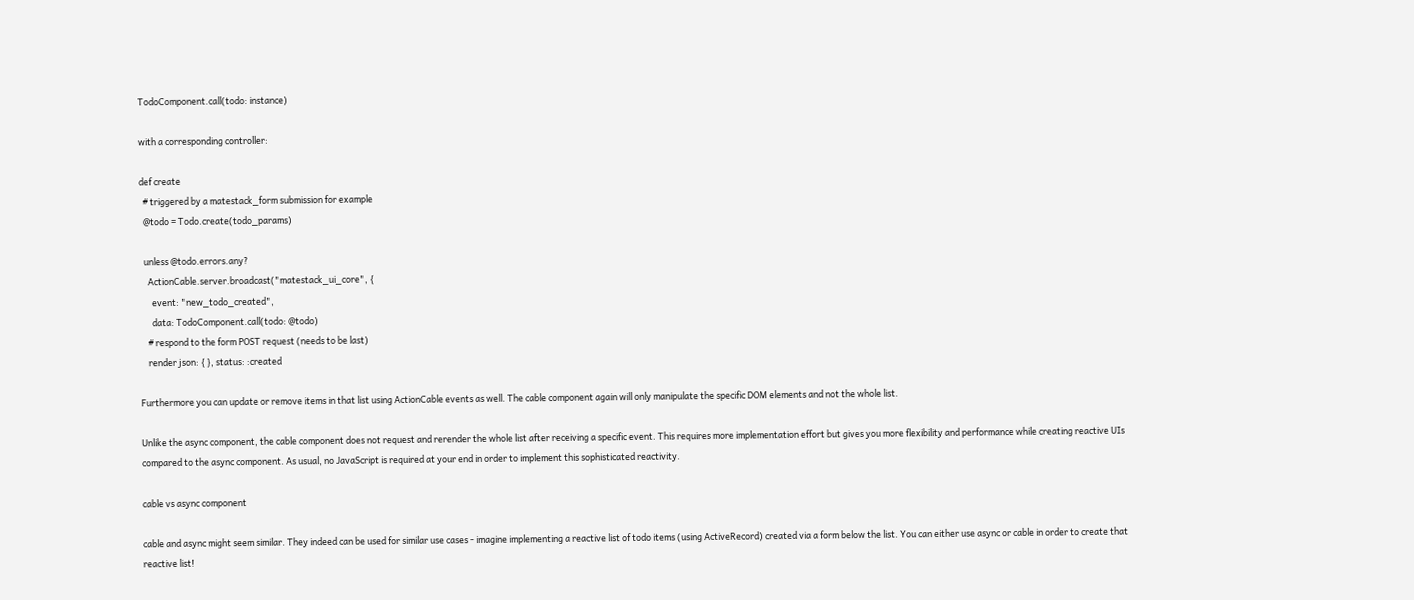TodoComponent.call(todo: instance)

with a corresponding controller:

def create
  # triggered by a matestack_form submission for example
  @todo = Todo.create(todo_params)

  unless @todo.errors.any?
    ActionCable.server.broadcast("matestack_ui_core", {
      event: "new_todo_created",
      data: TodoComponent.call(todo: @todo)
    # respond to the form POST request (needs to be last)
    render json: { }, status: :created

Furthermore you can update or remove items in that list using ActionCable events as well. The cable component again will only manipulate the specific DOM elements and not the whole list.

Unlike the async component, the cable component does not request and rerender the whole list after receiving a specific event. This requires more implementation effort but gives you more flexibility and performance while creating reactive UIs compared to the async component. As usual, no JavaScript is required at your end in order to implement this sophisticated reactivity.

cable vs async component

cable and async might seem similar. They indeed can be used for similar use cases - imagine implementing a reactive list of todo items (using ActiveRecord) created via a form below the list. You can either use async or cable in order to create that reactive list!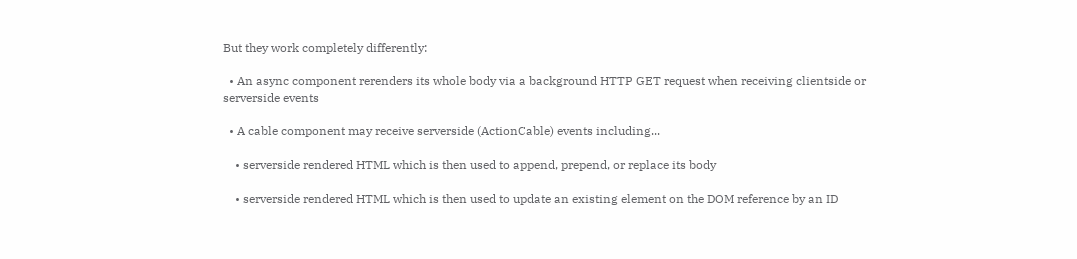But they work completely differently:

  • An async component rerenders its whole body via a background HTTP GET request when receiving clientside or serverside events

  • A cable component may receive serverside (ActionCable) events including...

    • serverside rendered HTML which is then used to append, prepend, or replace its body

    • serverside rendered HTML which is then used to update an existing element on the DOM reference by an ID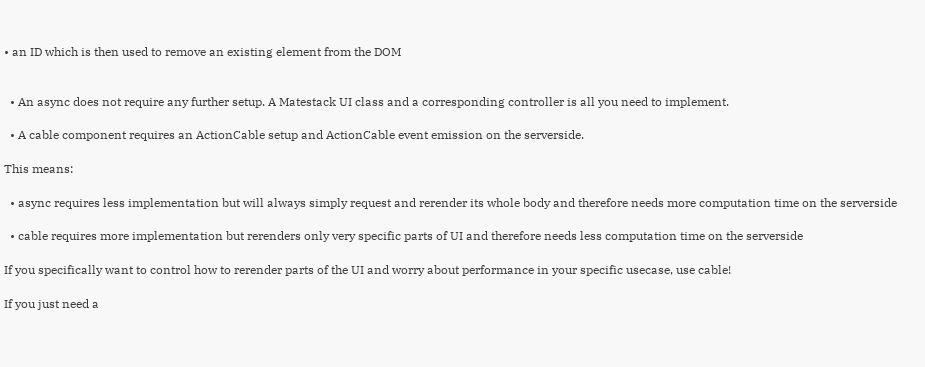• an ID which is then used to remove an existing element from the DOM


  • An async does not require any further setup. A Matestack UI class and a corresponding controller is all you need to implement.

  • A cable component requires an ActionCable setup and ActionCable event emission on the serverside.

This means:

  • async requires less implementation but will always simply request and rerender its whole body and therefore needs more computation time on the serverside

  • cable requires more implementation but rerenders only very specific parts of UI and therefore needs less computation time on the serverside

If you specifically want to control how to rerender parts of the UI and worry about performance in your specific usecase, use cable!

If you just need a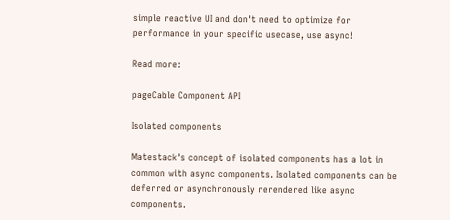simple reactive UI and don't need to optimize for performance in your specific usecase, use async!

Read more:

pageCable Component API

Isolated components

Matestack's concept of isolated components has a lot in common with async components. Isolated components can be deferred or asynchronously rerendered like async components.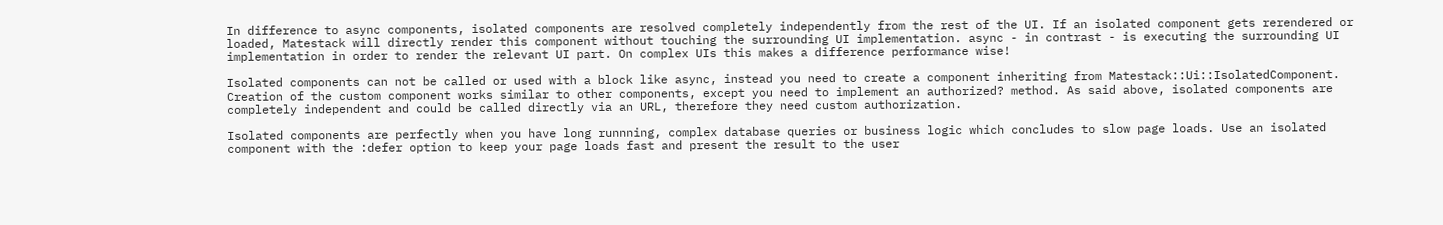In difference to async components, isolated components are resolved completely independently from the rest of the UI. If an isolated component gets rerendered or loaded, Matestack will directly render this component without touching the surrounding UI implementation. async - in contrast - is executing the surrounding UI implementation in order to render the relevant UI part. On complex UIs this makes a difference performance wise!

Isolated components can not be called or used with a block like async, instead you need to create a component inheriting from Matestack::Ui::IsolatedComponent. Creation of the custom component works similar to other components, except you need to implement an authorized? method. As said above, isolated components are completely independent and could be called directly via an URL, therefore they need custom authorization.

Isolated components are perfectly when you have long runnning, complex database queries or business logic which concludes to slow page loads. Use an isolated component with the :defer option to keep your page loads fast and present the result to the user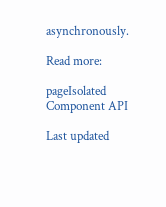asynchronously.

Read more:

pageIsolated Component API

Last updated